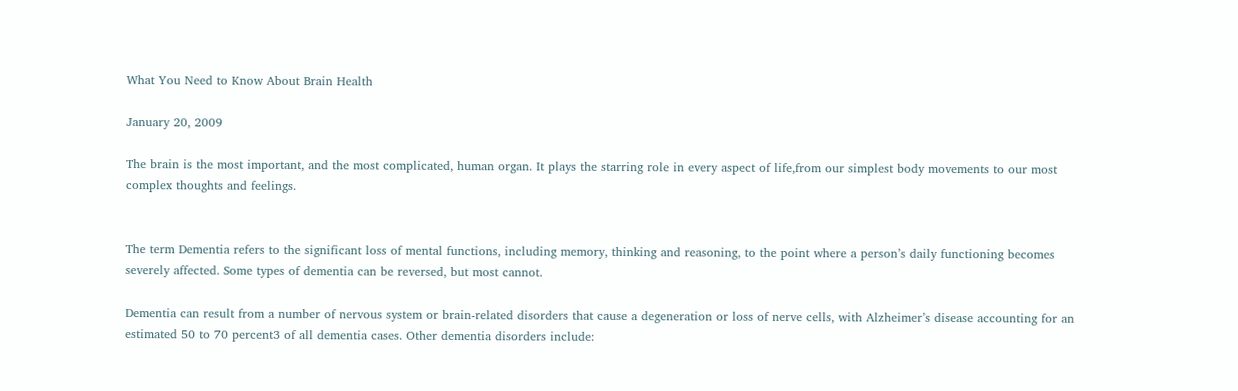What You Need to Know About Brain Health

January 20, 2009

The brain is the most important, and the most complicated, human organ. It plays the starring role in every aspect of life,from our simplest body movements to our most complex thoughts and feelings.


The term Dementia refers to the significant loss of mental functions, including memory, thinking and reasoning, to the point where a person’s daily functioning becomes severely affected. Some types of dementia can be reversed, but most cannot.

Dementia can result from a number of nervous system or brain-related disorders that cause a degeneration or loss of nerve cells, with Alzheimer’s disease accounting for an estimated 50 to 70 percent3 of all dementia cases. Other dementia disorders include: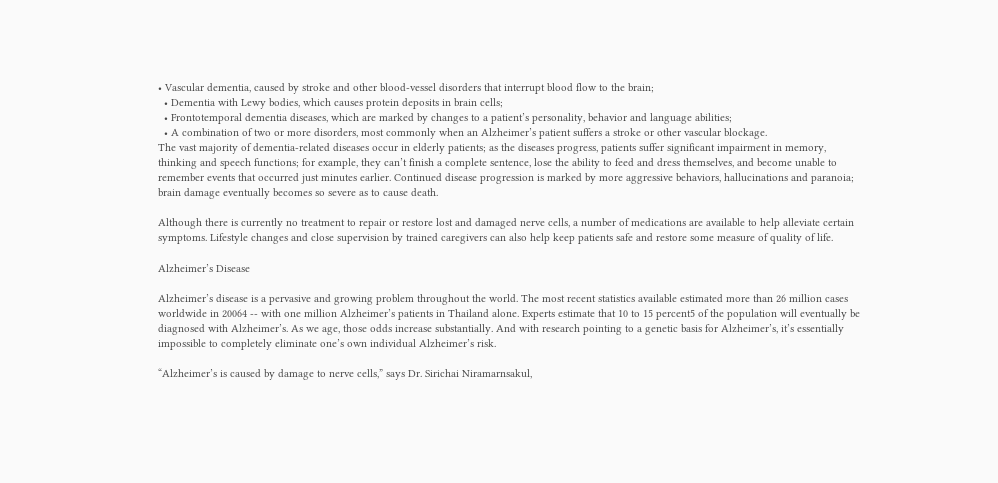• Vascular dementia, caused by stroke and other blood-vessel disorders that interrupt blood flow to the brain;
  • Dementia with Lewy bodies, which causes protein deposits in brain cells;
  • Frontotemporal dementia diseases, which are marked by changes to a patient’s personality, behavior and language abilities;
  • A combination of two or more disorders, most commonly when an Alzheimer’s patient suffers a stroke or other vascular blockage.
The vast majority of dementia-related diseases occur in elderly patients; as the diseases progress, patients suffer significant impairment in memory, thinking and speech functions; for example, they can’t finish a complete sentence, lose the ability to feed and dress themselves, and become unable to remember events that occurred just minutes earlier. Continued disease progression is marked by more aggressive behaviors, hallucinations and paranoia; brain damage eventually becomes so severe as to cause death.

Although there is currently no treatment to repair or restore lost and damaged nerve cells, a number of medications are available to help alleviate certain symptoms. Lifestyle changes and close supervision by trained caregivers can also help keep patients safe and restore some measure of quality of life.

Alzheimer’s Disease

Alzheimer’s disease is a pervasive and growing problem throughout the world. The most recent statistics available estimated more than 26 million cases worldwide in 20064 -- with one million Alzheimer’s patients in Thailand alone. Experts estimate that 10 to 15 percent5 of the population will eventually be diagnosed with Alzheimer’s. As we age, those odds increase substantially. And with research pointing to a genetic basis for Alzheimer’s, it’s essentially impossible to completely eliminate one’s own individual Alzheimer’s risk.

“Alzheimer’s is caused by damage to nerve cells,” says Dr. Sirichai Niramarnsakul,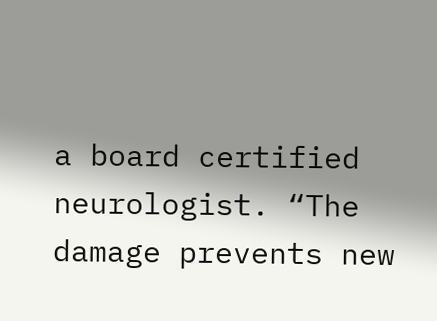a board certified neurologist. “The damage prevents new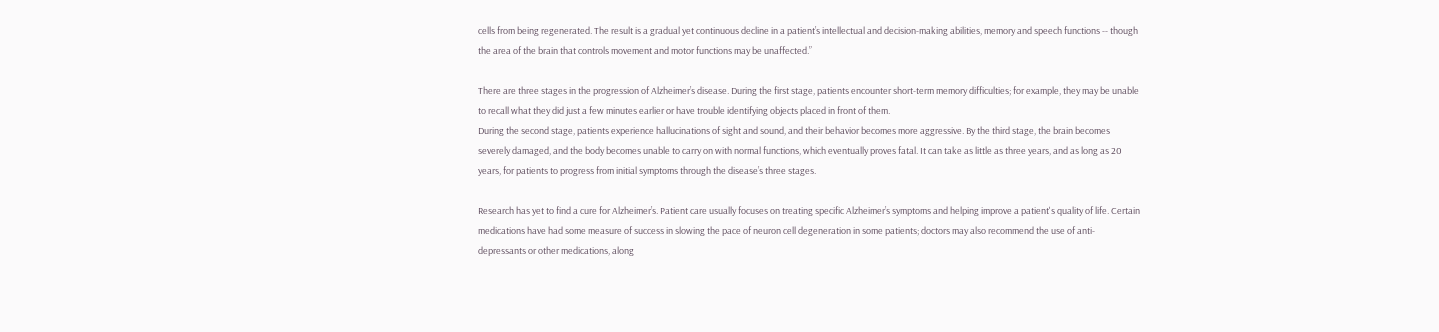cells from being regenerated. The result is a gradual yet continuous decline in a patient’s intellectual and decision-making abilities, memory and speech functions -- though the area of the brain that controls movement and motor functions may be unaffected.”

There are three stages in the progression of Alzheimer’s disease. During the first stage, patients encounter short-term memory difficulties; for example, they may be unable to recall what they did just a few minutes earlier or have trouble identifying objects placed in front of them.
During the second stage, patients experience hallucinations of sight and sound, and their behavior becomes more aggressive. By the third stage, the brain becomes severely damaged, and the body becomes unable to carry on with normal functions, which eventually proves fatal. It can take as little as three years, and as long as 20 years, for patients to progress from initial symptoms through the disease’s three stages.

Research has yet to find a cure for Alzheimer’s. Patient care usually focuses on treating specific Alzheimer’s symptoms and helping improve a patient's quality of life. Certain medications have had some measure of success in slowing the pace of neuron cell degeneration in some patients; doctors may also recommend the use of anti-depressants or other medications, along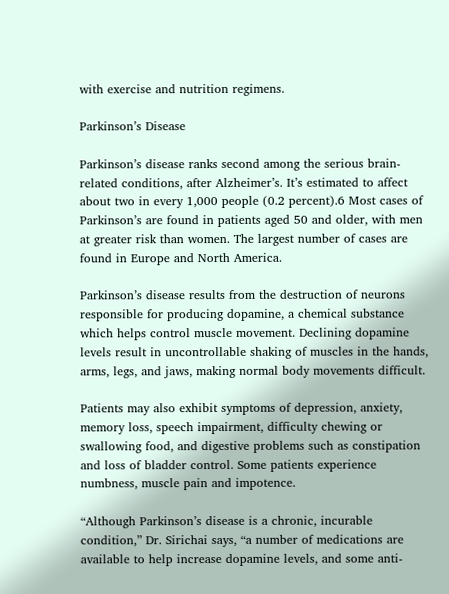with exercise and nutrition regimens.

Parkinson’s Disease

Parkinson’s disease ranks second among the serious brain-related conditions, after Alzheimer’s. It’s estimated to affect about two in every 1,000 people (0.2 percent).6 Most cases of Parkinson’s are found in patients aged 50 and older, with men at greater risk than women. The largest number of cases are found in Europe and North America.

Parkinson’s disease results from the destruction of neurons responsible for producing dopamine, a chemical substance which helps control muscle movement. Declining dopamine levels result in uncontrollable shaking of muscles in the hands, arms, legs, and jaws, making normal body movements difficult.

Patients may also exhibit symptoms of depression, anxiety, memory loss, speech impairment, difficulty chewing or swallowing food, and digestive problems such as constipation and loss of bladder control. Some patients experience numbness, muscle pain and impotence.

“Although Parkinson’s disease is a chronic, incurable condition,” Dr. Sirichai says, “a number of medications are available to help increase dopamine levels, and some anti-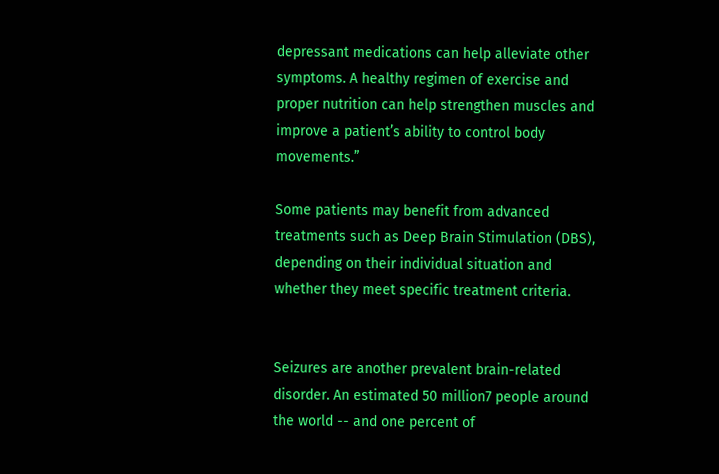depressant medications can help alleviate other symptoms. A healthy regimen of exercise and proper nutrition can help strengthen muscles and improve a patient’s ability to control body movements.”

Some patients may benefit from advanced treatments such as Deep Brain Stimulation (DBS), depending on their individual situation and whether they meet specific treatment criteria.


Seizures are another prevalent brain-related disorder. An estimated 50 million7 people around the world -- and one percent of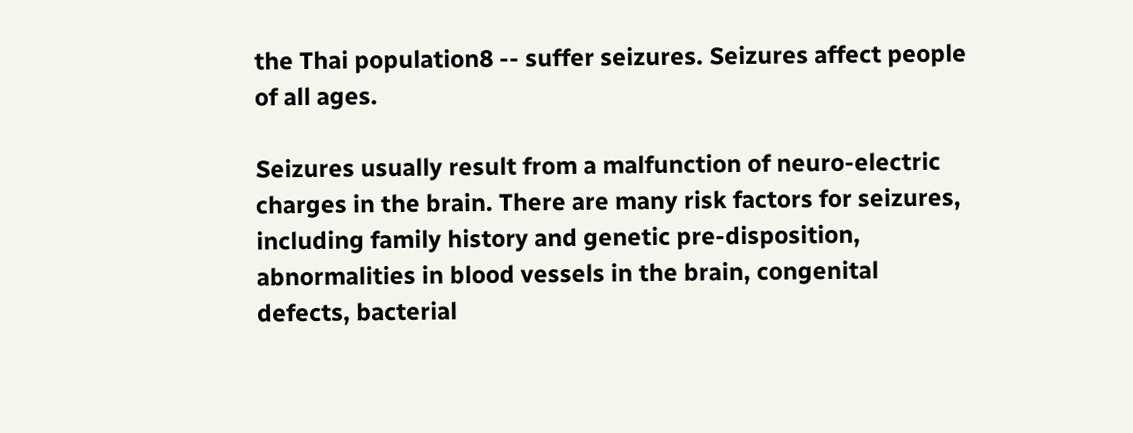the Thai population8 -- suffer seizures. Seizures affect people of all ages.

Seizures usually result from a malfunction of neuro-electric charges in the brain. There are many risk factors for seizures, including family history and genetic pre-disposition, abnormalities in blood vessels in the brain, congenital defects, bacterial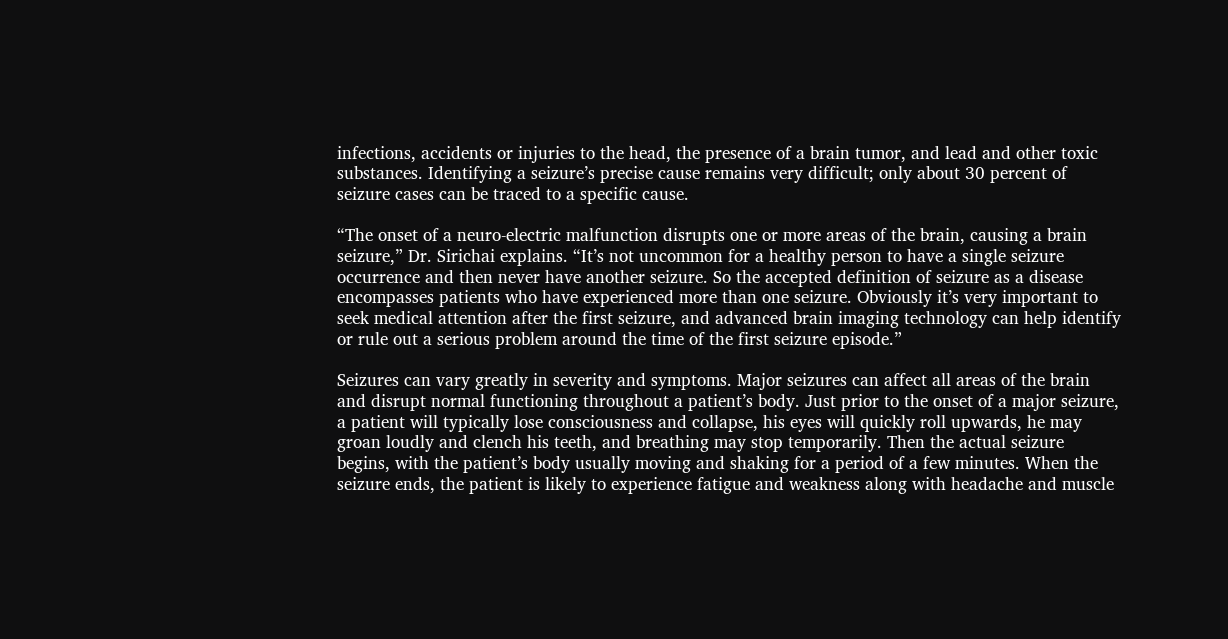infections, accidents or injuries to the head, the presence of a brain tumor, and lead and other toxic substances. Identifying a seizure’s precise cause remains very difficult; only about 30 percent of seizure cases can be traced to a specific cause.

“The onset of a neuro-electric malfunction disrupts one or more areas of the brain, causing a brain seizure,” Dr. Sirichai explains. “It’s not uncommon for a healthy person to have a single seizure occurrence and then never have another seizure. So the accepted definition of seizure as a disease encompasses patients who have experienced more than one seizure. Obviously it’s very important to seek medical attention after the first seizure, and advanced brain imaging technology can help identify or rule out a serious problem around the time of the first seizure episode.”

Seizures can vary greatly in severity and symptoms. Major seizures can affect all areas of the brain and disrupt normal functioning throughout a patient’s body. Just prior to the onset of a major seizure, a patient will typically lose consciousness and collapse, his eyes will quickly roll upwards, he may groan loudly and clench his teeth, and breathing may stop temporarily. Then the actual seizure begins, with the patient’s body usually moving and shaking for a period of a few minutes. When the seizure ends, the patient is likely to experience fatigue and weakness along with headache and muscle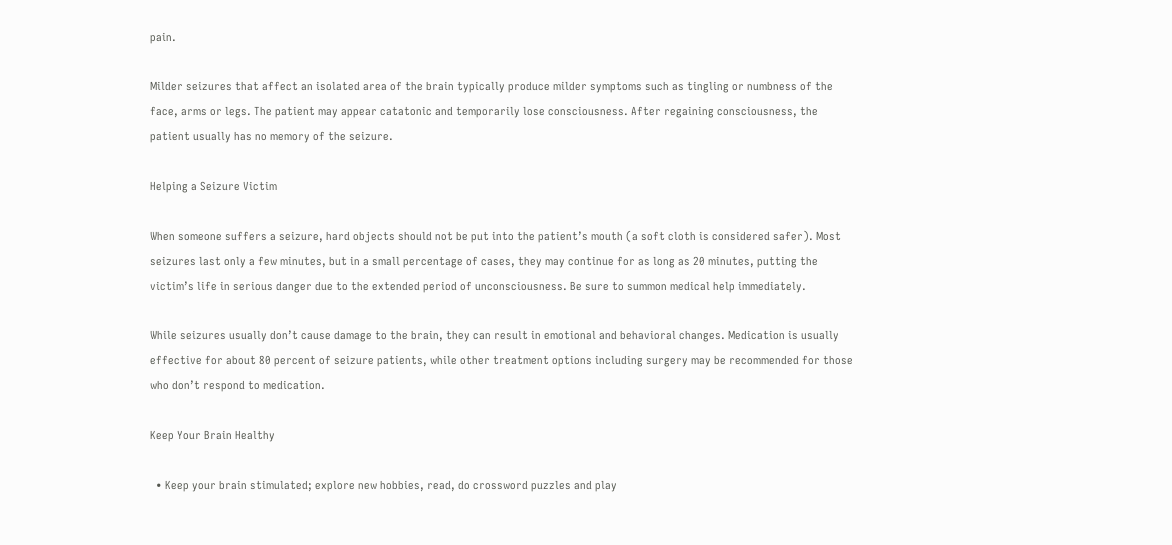pain.

Milder seizures that affect an isolated area of the brain typically produce milder symptoms such as tingling or numbness of the face, arms or legs. The patient may appear catatonic and temporarily lose consciousness. After regaining consciousness, the patient usually has no memory of the seizure.

Helping a Seizure Victim

When someone suffers a seizure, hard objects should not be put into the patient’s mouth (a soft cloth is considered safer). Most seizures last only a few minutes, but in a small percentage of cases, they may continue for as long as 20 minutes, putting the victim’s life in serious danger due to the extended period of unconsciousness. Be sure to summon medical help immediately.

While seizures usually don’t cause damage to the brain, they can result in emotional and behavioral changes. Medication is usually effective for about 80 percent of seizure patients, while other treatment options including surgery may be recommended for those who don’t respond to medication.

Keep Your Brain Healthy

  • Keep your brain stimulated; explore new hobbies, read, do crossword puzzles and play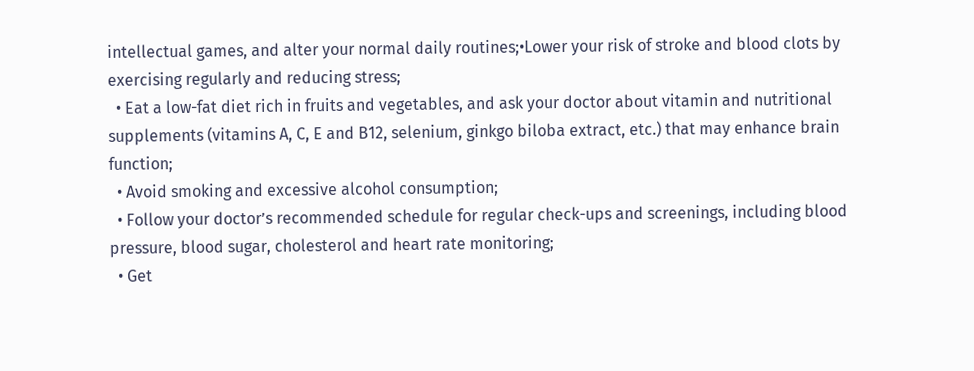intellectual games, and alter your normal daily routines;•Lower your risk of stroke and blood clots by exercising regularly and reducing stress;
  • Eat a low-fat diet rich in fruits and vegetables, and ask your doctor about vitamin and nutritional supplements (vitamins A, C, E and B12, selenium, ginkgo biloba extract, etc.) that may enhance brain function;
  • Avoid smoking and excessive alcohol consumption;
  • Follow your doctor’s recommended schedule for regular check-ups and screenings, including blood pressure, blood sugar, cholesterol and heart rate monitoring;
  • Get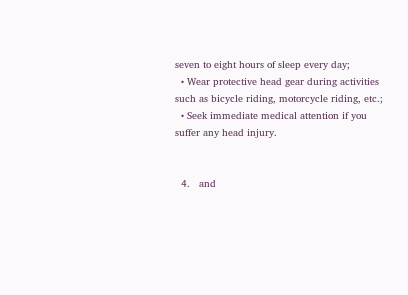seven to eight hours of sleep every day;
  • Wear protective head gear during activities such as bicycle riding, motorcycle riding, etc.;
  • Seek immediate medical attention if you suffer any head injury.


  4.   and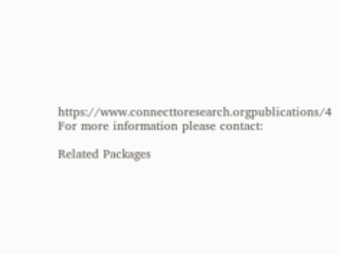https://www.connecttoresearch.orgpublications/4
For more information please contact:

Related Packages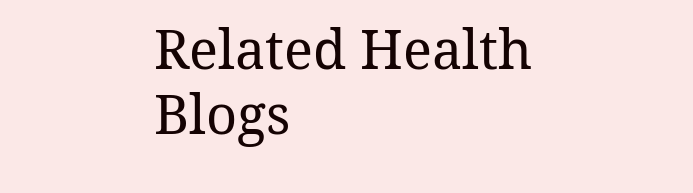Related Health Blogs